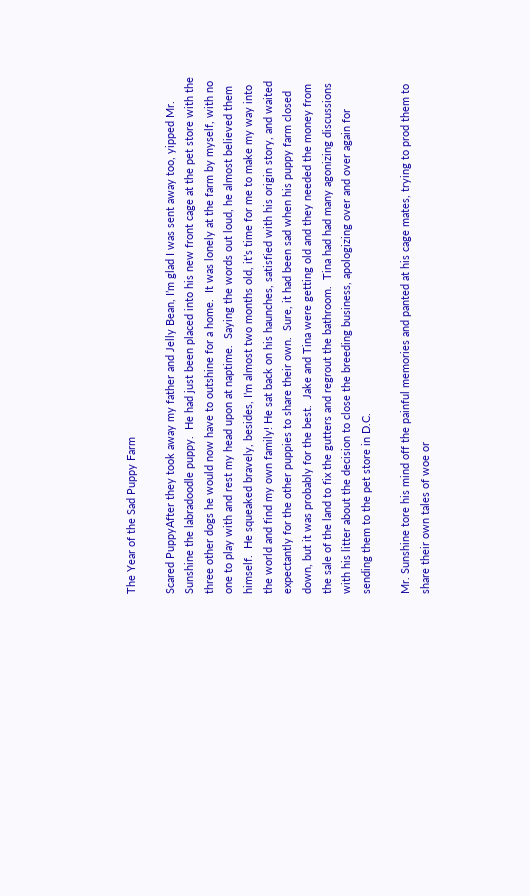The Year of the Sad Puppy Farm

Scared PuppyAfter they took away my father and Jelly Bean, I’m glad I was sent away too, yipped Mr. Sunshine the labradoodle puppy.  He had just been placed into his new front cage at the pet store with the three other dogs he would now have to outshine for a home.  It was lonely at the farm by myself, with no one to play with and rest my head upon at naptime.  Saying the words out loud, he almost believed them himself.  He squeaked bravely, besides, I’m almost two months old, it’s time for me to make my way into the world and find my own family! He sat back on his haunches, satisfied with his origin story, and waited expectantly for the other puppies to share their own.  Sure, it had been sad when his puppy farm closed down, but it was probably for the best.  Jake and Tina were getting old and they needed the money from the sale of the land to fix the gutters and regrout the bathroom.  Tina had had many agonizing discussions with his litter about the decision to close the breeding business, apologizing over and over again for sending them to the pet store in D.C.

Mr. Sunshine tore his mind off the painful memories and panted at his cage mates, trying to prod them to share their own tales of woe or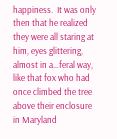happiness.  It was only then that he realized they were all staring at him, eyes glittering, almost in a…feral way, like that fox who had once climbed the tree above their enclosure in Maryland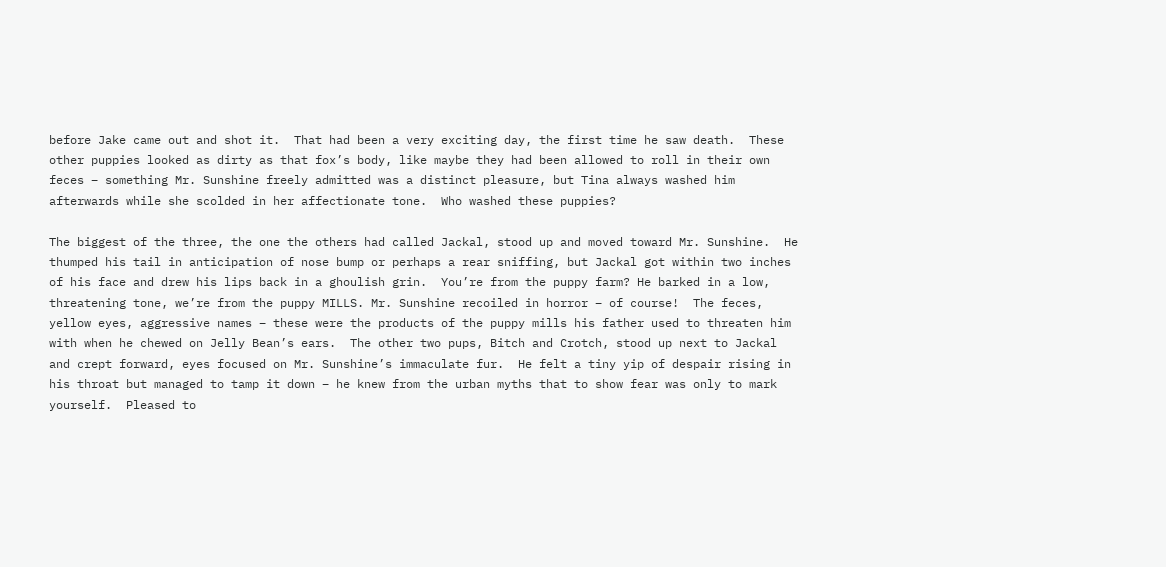before Jake came out and shot it.  That had been a very exciting day, the first time he saw death.  These other puppies looked as dirty as that fox’s body, like maybe they had been allowed to roll in their own feces – something Mr. Sunshine freely admitted was a distinct pleasure, but Tina always washed him afterwards while she scolded in her affectionate tone.  Who washed these puppies?

The biggest of the three, the one the others had called Jackal, stood up and moved toward Mr. Sunshine.  He thumped his tail in anticipation of nose bump or perhaps a rear sniffing, but Jackal got within two inches of his face and drew his lips back in a ghoulish grin.  You’re from the puppy farm? He barked in a low, threatening tone, we’re from the puppy MILLS. Mr. Sunshine recoiled in horror – of course!  The feces, yellow eyes, aggressive names – these were the products of the puppy mills his father used to threaten him with when he chewed on Jelly Bean’s ears.  The other two pups, Bitch and Crotch, stood up next to Jackal and crept forward, eyes focused on Mr. Sunshine’s immaculate fur.  He felt a tiny yip of despair rising in his throat but managed to tamp it down – he knew from the urban myths that to show fear was only to mark yourself.  Pleased to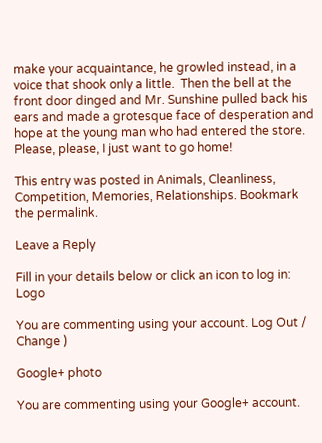make your acquaintance, he growled instead, in a voice that shook only a little.  Then the bell at the front door dinged and Mr. Sunshine pulled back his ears and made a grotesque face of desperation and hope at the young man who had entered the store.  Please, please, I just want to go home!

This entry was posted in Animals, Cleanliness, Competition, Memories, Relationships. Bookmark the permalink.

Leave a Reply

Fill in your details below or click an icon to log in: Logo

You are commenting using your account. Log Out /  Change )

Google+ photo

You are commenting using your Google+ account.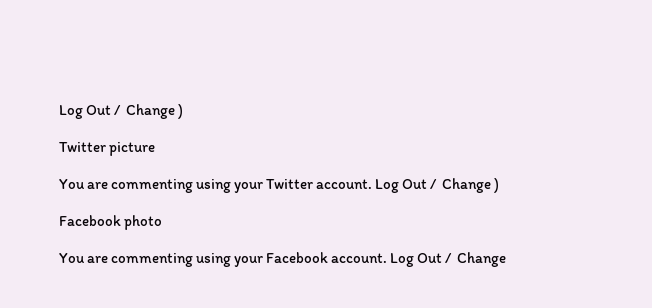Log Out /  Change )

Twitter picture

You are commenting using your Twitter account. Log Out /  Change )

Facebook photo

You are commenting using your Facebook account. Log Out /  Change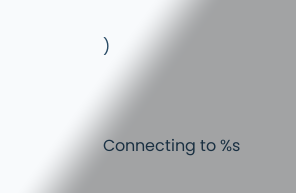)


Connecting to %s